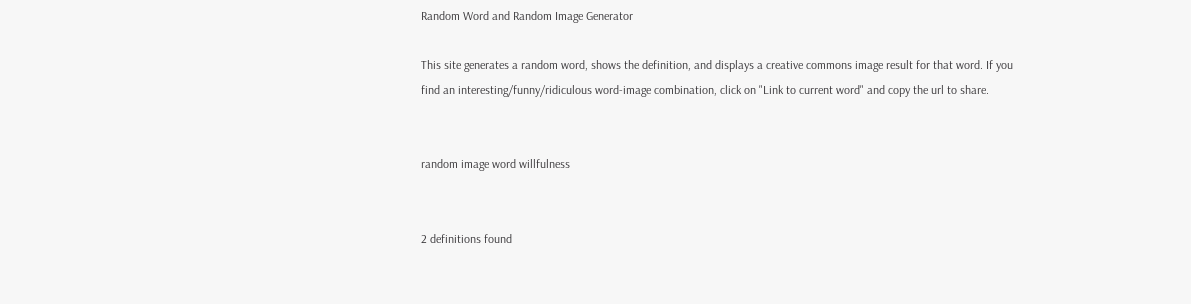Random Word and Random Image Generator

This site generates a random word, shows the definition, and displays a creative commons image result for that word. If you find an interesting/funny/ridiculous word-image combination, click on "Link to current word" and copy the url to share.


random image word willfulness


2 definitions found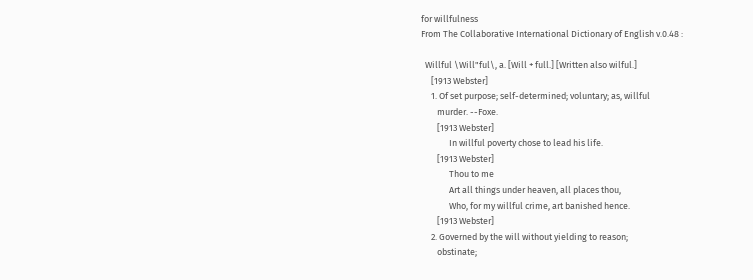for willfulness
From The Collaborative International Dictionary of English v.0.48 :

  Willful \Will"ful\, a. [Will + full.] [Written also wilful.]
     [1913 Webster]
     1. Of set purpose; self-determined; voluntary; as, willful
        murder. --Foxe.
        [1913 Webster]
              In willful poverty chose to lead his life.
        [1913 Webster]
              Thou to me
              Art all things under heaven, all places thou,
              Who, for my willful crime, art banished hence.
        [1913 Webster]
     2. Governed by the will without yielding to reason;
        obstinate;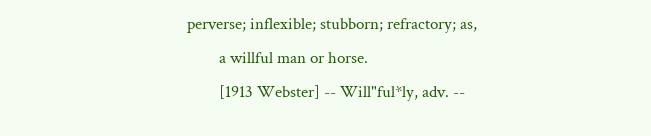perverse; inflexible; stubborn; refractory; as,
        a willful man or horse.
        [1913 Webster] -- Will"ful*ly, adv. --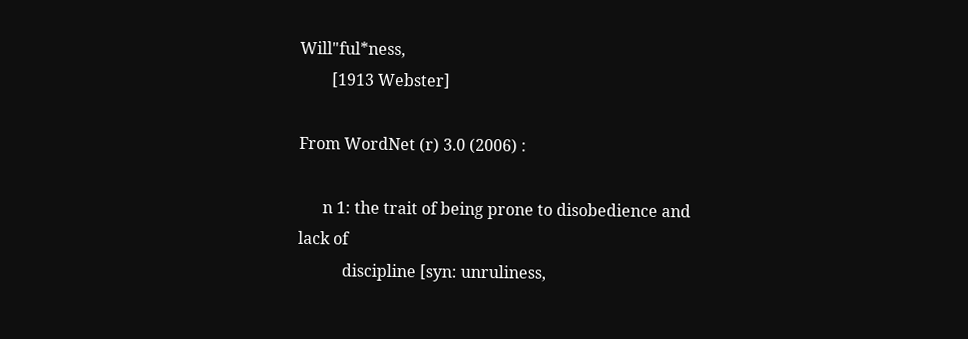Will"ful*ness,
        [1913 Webster]

From WordNet (r) 3.0 (2006) :

      n 1: the trait of being prone to disobedience and lack of
           discipline [syn: unruliness,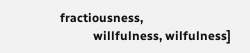fractiousness,
           willfulness, wilfulness]